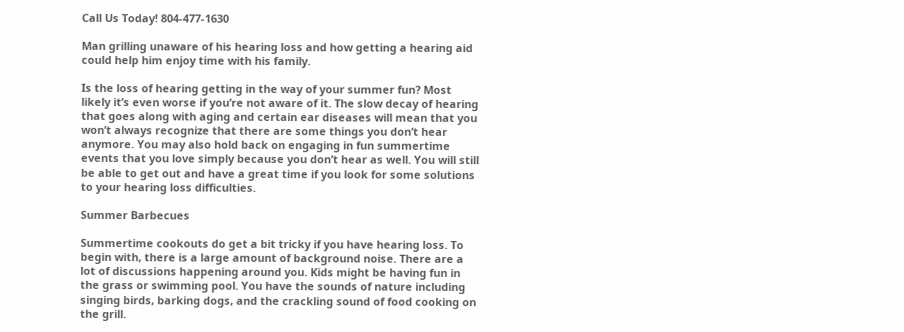Call Us Today! 804-477-1630

Man grilling unaware of his hearing loss and how getting a hearing aid could help him enjoy time with his family.

Is the loss of hearing getting in the way of your summer fun? Most likely it’s even worse if you’re not aware of it. The slow decay of hearing that goes along with aging and certain ear diseases will mean that you won’t always recognize that there are some things you don’t hear anymore. You may also hold back on engaging in fun summertime events that you love simply because you don’t hear as well. You will still be able to get out and have a great time if you look for some solutions to your hearing loss difficulties.

Summer Barbecues

Summertime cookouts do get a bit tricky if you have hearing loss. To begin with, there is a large amount of background noise. There are a lot of discussions happening around you. Kids might be having fun in the grass or swimming pool. You have the sounds of nature including singing birds, barking dogs, and the crackling sound of food cooking on the grill.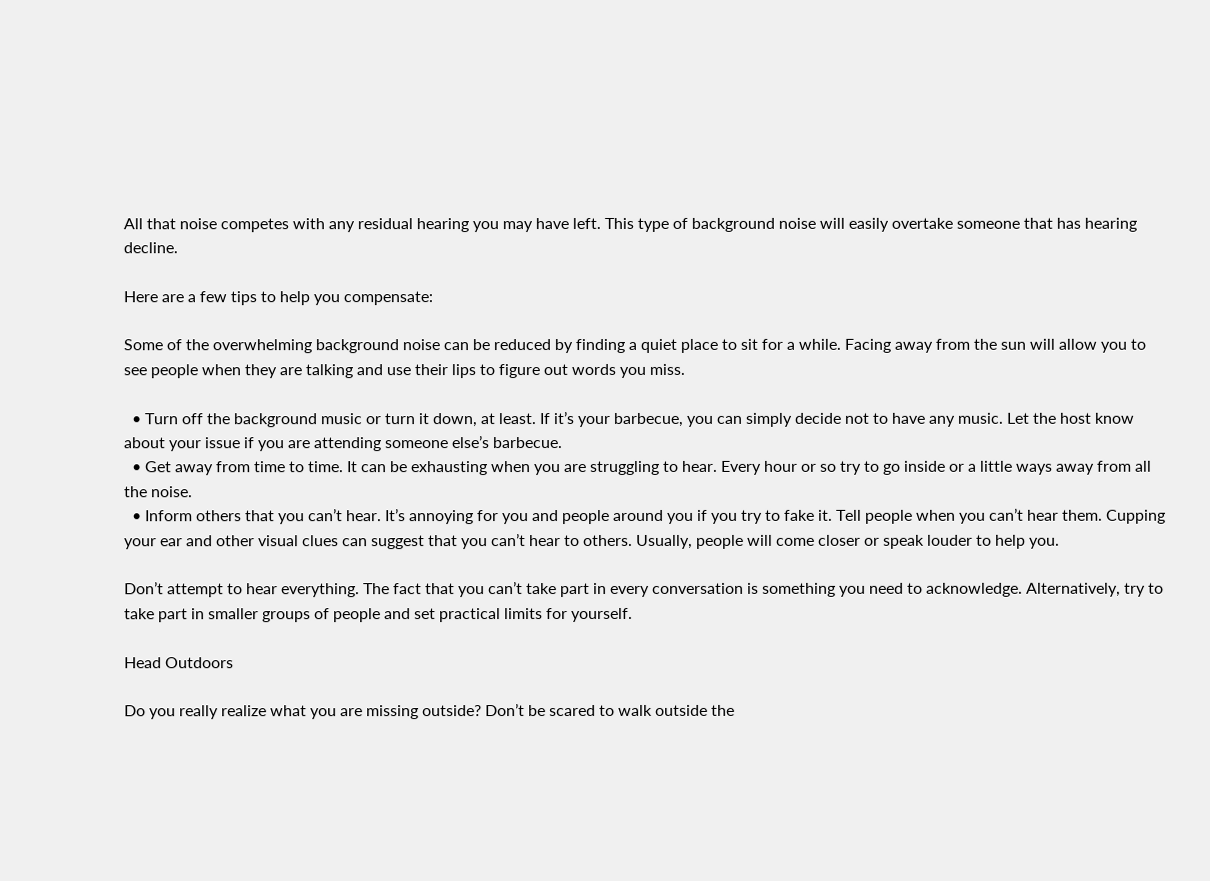All that noise competes with any residual hearing you may have left. This type of background noise will easily overtake someone that has hearing decline.

Here are a few tips to help you compensate:

Some of the overwhelming background noise can be reduced by finding a quiet place to sit for a while. Facing away from the sun will allow you to see people when they are talking and use their lips to figure out words you miss.

  • Turn off the background music or turn it down, at least. If it’s your barbecue, you can simply decide not to have any music. Let the host know about your issue if you are attending someone else’s barbecue.
  • Get away from time to time. It can be exhausting when you are struggling to hear. Every hour or so try to go inside or a little ways away from all the noise.
  • Inform others that you can’t hear. It’s annoying for you and people around you if you try to fake it. Tell people when you can’t hear them. Cupping your ear and other visual clues can suggest that you can’t hear to others. Usually, people will come closer or speak louder to help you.

Don’t attempt to hear everything. The fact that you can’t take part in every conversation is something you need to acknowledge. Alternatively, try to take part in smaller groups of people and set practical limits for yourself.

Head Outdoors

Do you really realize what you are missing outside? Don’t be scared to walk outside the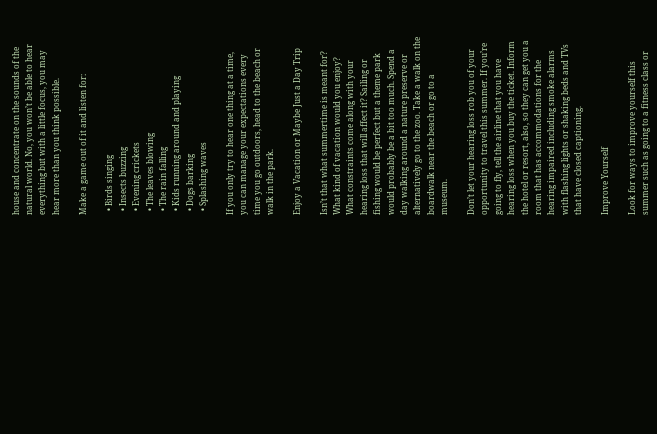house and concentrate on the sounds of the natural world. No, you won’t be able to hear everything but with a little focus, you may hear more than you think possible.

Make a game out of it and listen for:

  • Birds singing
  • Insects buzzing
  • Evening crickets
  • The leaves blowing
  • The rain falling
  • Kids running around and playing
  • Dogs barking
  • Splashing waves

If you only try to hear one thing at a time, you can manage your expectations every time you go outdoors, head to the beach or walk in the park.

Enjoy a Vacation or Maybe Just a Day Trip

Isn’t that what summertime is meant for? What kind of vacation would you enjoy? What constraints come along with your hearing loss that will affect it? Sailing or fishing would be perfect but a theme park would probably be a bit too much. Spend a day walking around a nature preserve or alternatively go to the zoo. Take a walk on the boardwalk near the beach or go to a museum.

Don’t let your hearing loss rob you of your opportunity to travel this summer. If you’re going to fly, tell the airline that you have hearing loss when you buy the ticket. Inform the hotel or resort, also, so they can get you a room that has accommodations for the hearing impaired including smoke alarms with flashing lights or shaking beds and TVs that have closed captioning.

Improve Yourself

Look for ways to improve yourself this summer such as going to a fitness class or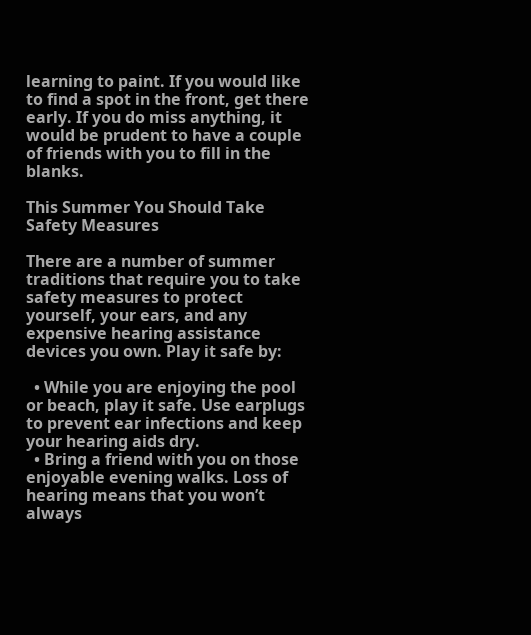learning to paint. If you would like to find a spot in the front, get there early. If you do miss anything, it would be prudent to have a couple of friends with you to fill in the blanks.

This Summer You Should Take Safety Measures

There are a number of summer traditions that require you to take safety measures to protect yourself, your ears, and any expensive hearing assistance devices you own. Play it safe by:

  • While you are enjoying the pool or beach, play it safe. Use earplugs to prevent ear infections and keep your hearing aids dry.
  • Bring a friend with you on those enjoyable evening walks. Loss of hearing means that you won’t always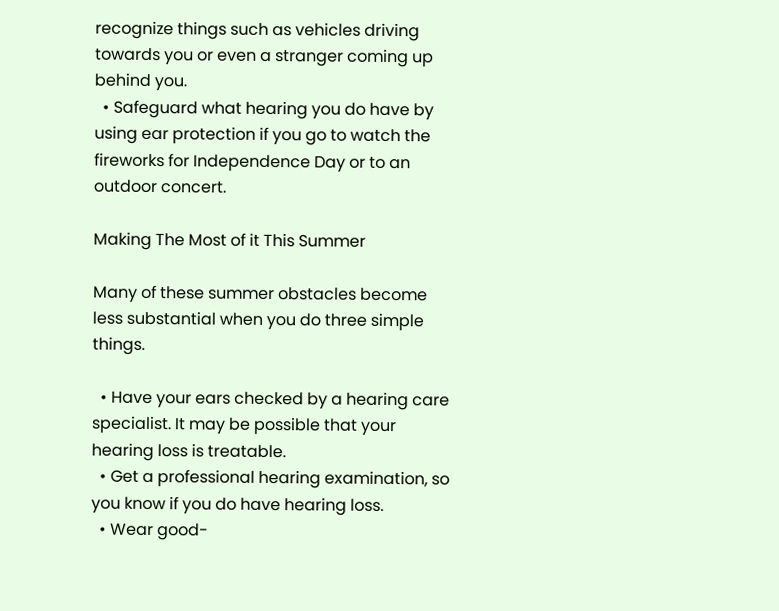recognize things such as vehicles driving towards you or even a stranger coming up behind you.
  • Safeguard what hearing you do have by using ear protection if you go to watch the fireworks for Independence Day or to an outdoor concert.

Making The Most of it This Summer

Many of these summer obstacles become less substantial when you do three simple things.

  • Have your ears checked by a hearing care specialist. It may be possible that your hearing loss is treatable.
  • Get a professional hearing examination, so you know if you do have hearing loss.
  • Wear good-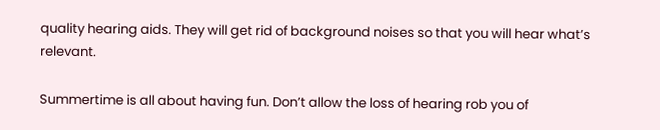quality hearing aids. They will get rid of background noises so that you will hear what’s relevant.

Summertime is all about having fun. Don’t allow the loss of hearing rob you of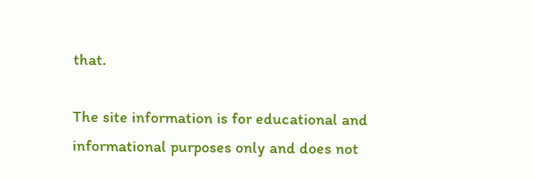that.

The site information is for educational and informational purposes only and does not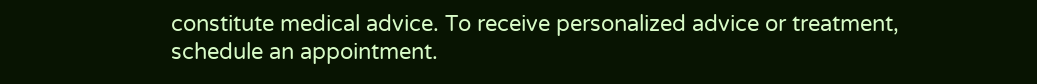constitute medical advice. To receive personalized advice or treatment, schedule an appointment.